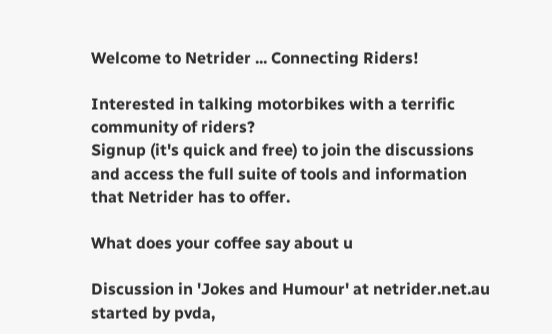Welcome to Netrider ... Connecting Riders!

Interested in talking motorbikes with a terrific community of riders?
Signup (it's quick and free) to join the discussions and access the full suite of tools and information that Netrider has to offer.

What does your coffee say about u

Discussion in 'Jokes and Humour' at netrider.net.au started by pvda,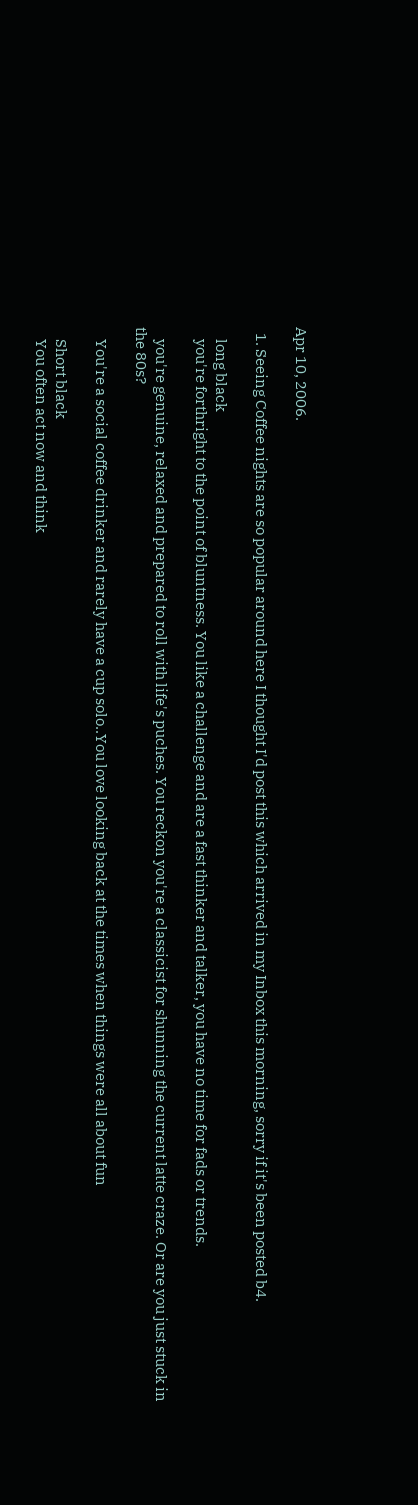Apr 10, 2006.

  1. Seeing Coffee nights are so popular around here I thought I'd post this which arrived in my Inbox this morning, sorry if it's been posted b4.

    long black
    you're forthright to the point of bluntness. You like a challenge and are a fast thinker and talker, you have no time for fads or trends.

    you're genuine, relaxed and prepared to roll with life's puches. You reckon you're a classicist for shunning the current latte craze. Or are you just stuck in the 80s?

    You're a social coffee drinker and rarely have a cup solo..You love looking back at the times when things were all about fun

    Short black
    You often act now and think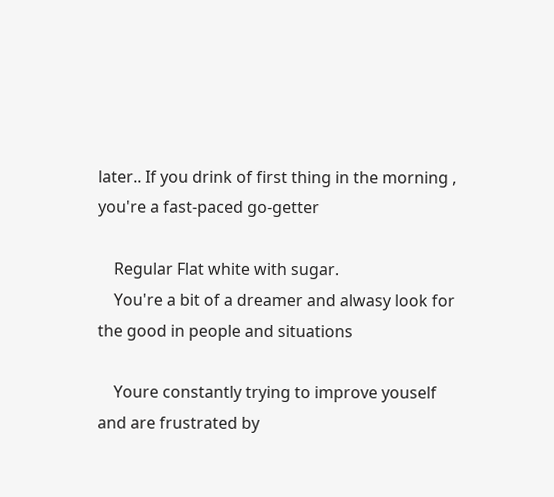later.. If you drink of first thing in the morning , you're a fast-paced go-getter

    Regular Flat white with sugar.
    You're a bit of a dreamer and alwasy look for the good in people and situations

    Youre constantly trying to improve youself and are frustrated by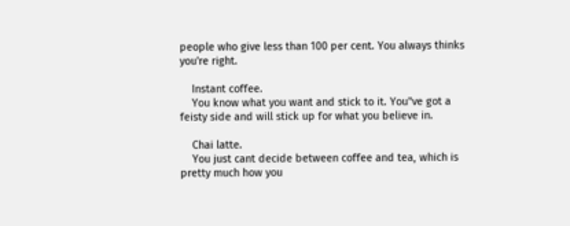people who give less than 100 per cent. You always thinks you're right.

    Instant coffee.
    You know what you want and stick to it. You''ve got a feisty side and will stick up for what you believe in.

    Chai latte.
    You just cant decide between coffee and tea, which is pretty much how you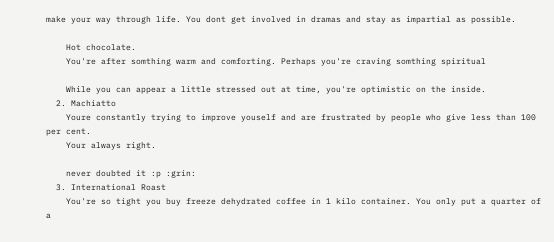make your way through life. You dont get involved in dramas and stay as impartial as possible.

    Hot chocolate.
    You're after somthing warm and comforting. Perhaps you're craving somthing spiritual

    While you can appear a little stressed out at time, you're optimistic on the inside.
  2. Machiatto
    Youre constantly trying to improve youself and are frustrated by people who give less than 100 per cent.
    Your always right.

    never doubted it :p :grin:
  3. International Roast
    You're so tight you buy freeze dehydrated coffee in 1 kilo container. You only put a quarter of a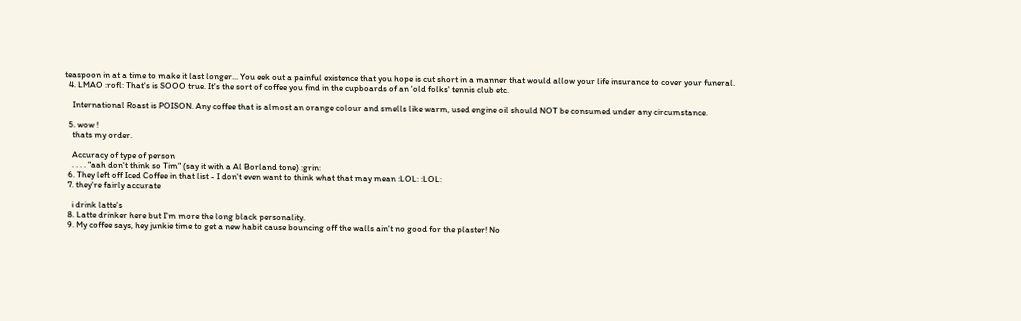teaspoon in at a time to make it last longer... You eek out a painful existence that you hope is cut short in a manner that would allow your life insurance to cover your funeral.
  4. LMAO :rofl: That's is SOOO true. It's the sort of coffee you find in the cupboards of an 'old folks' tennis club etc.

    International Roast is POISON. Any coffee that is almost an orange colour and smells like warm, used engine oil should NOT be consumed under any circumstance.

  5. wow !
    thats my order.

    Accuracy of type of person
    . . . . "aah don't think so Tim" (say it with a Al Borland tone) :grin:
  6. They left off Iced Coffee in that list - I don't even want to think what that may mean :LOL: :LOL:
  7. they're fairly accurate

    i drink latte's
  8. Latte drinker here but I'm more the long black personality.
  9. My coffee says, hey junkie time to get a new habit cause bouncing off the walls ain't no good for the plaster! No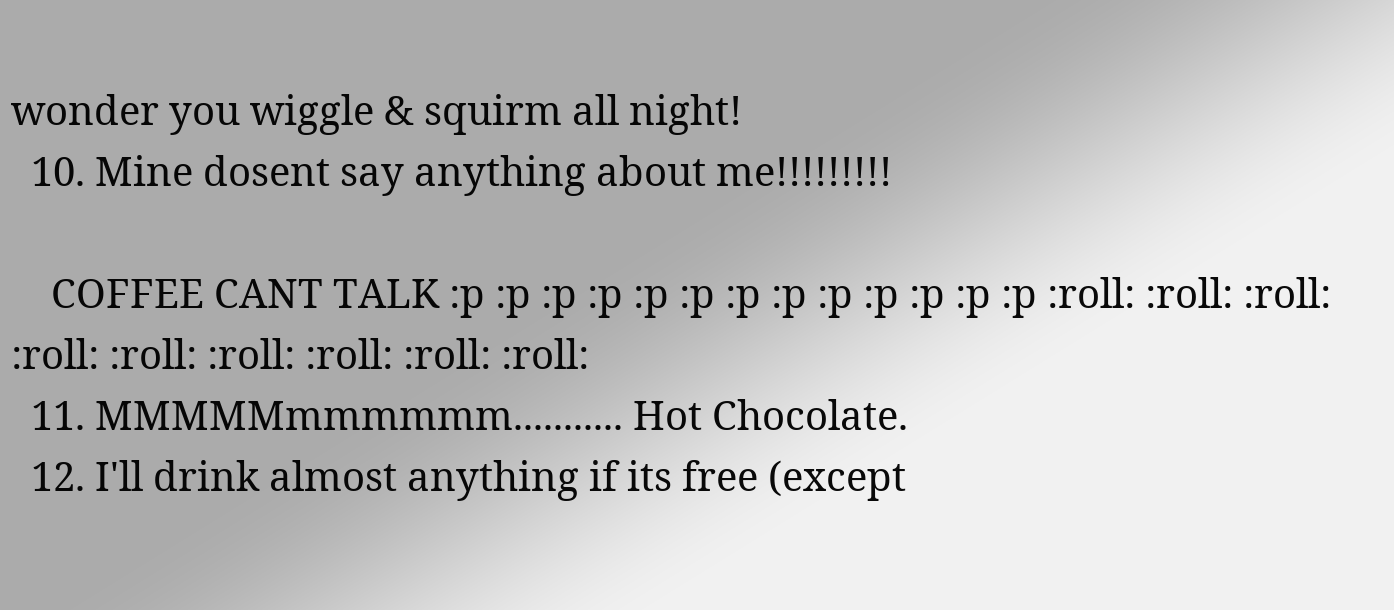wonder you wiggle & squirm all night!
  10. Mine dosent say anything about me!!!!!!!!!

    COFFEE CANT TALK :p :p :p :p :p :p :p :p :p :p :p :p :p :roll: :roll: :roll: :roll: :roll: :roll: :roll: :roll: :roll:
  11. MMMMMmmmmmm........... Hot Chocolate.
  12. I'll drink almost anything if its free (except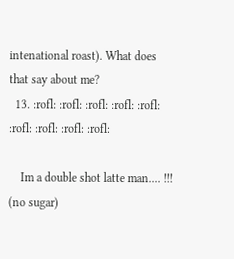intenational roast). What does that say about me?
  13. :rofl: :rofl: :rofl: :rofl: :rofl: :rofl: :rofl: :rofl: :rofl:

    Im a double shot latte man.... !!! (no sugar)